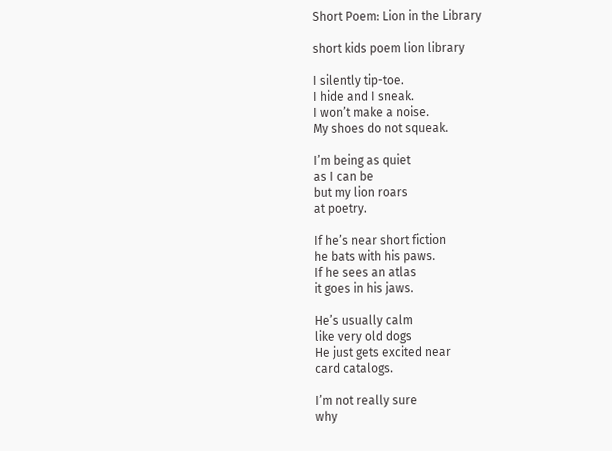Short Poem: Lion in the Library

short kids poem lion library

I silently tip-toe.
I hide and I sneak.
I won’t make a noise.
My shoes do not squeak.

I’m being as quiet
as I can be
but my lion roars
at poetry.

If he’s near short fiction
he bats with his paws.
If he sees an atlas
it goes in his jaws.

He’s usually calm
like very old dogs
He just gets excited near
card catalogs.

I’m not really sure
why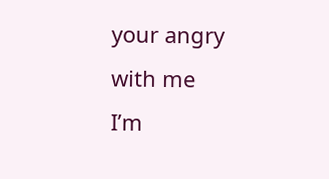your angry with me
I’m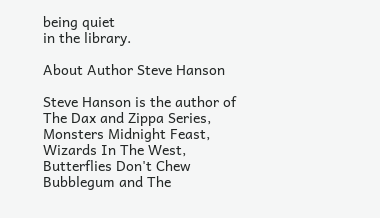being quiet
in the library.

About Author Steve Hanson

Steve Hanson is the author of The Dax and Zippa Series, Monsters Midnight Feast, Wizards In The West, Butterflies Don't Chew Bubblegum and The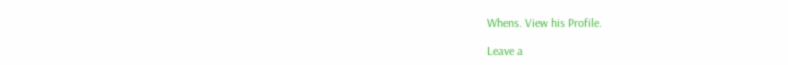Whens. View his Profile.

Leave a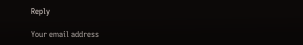Reply

Your email address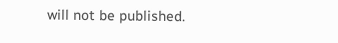will not be published.